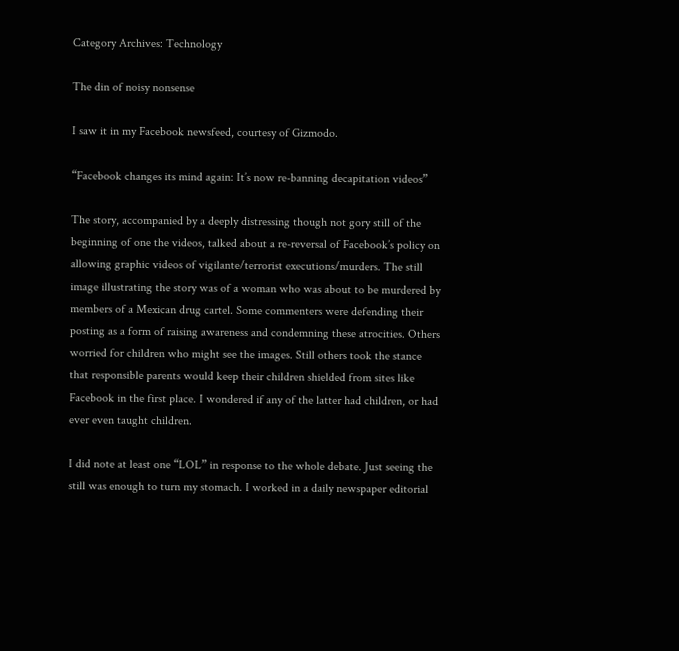Category Archives: Technology

The din of noisy nonsense

I saw it in my Facebook newsfeed, courtesy of Gizmodo.

“Facebook changes its mind again: It’s now re-banning decapitation videos”

The story, accompanied by a deeply distressing though not gory still of the beginning of one the videos, talked about a re-reversal of Facebook’s policy on allowing graphic videos of vigilante/terrorist executions/murders. The still image illustrating the story was of a woman who was about to be murdered by members of a Mexican drug cartel. Some commenters were defending their posting as a form of raising awareness and condemning these atrocities. Others worried for children who might see the images. Still others took the stance that responsible parents would keep their children shielded from sites like Facebook in the first place. I wondered if any of the latter had children, or had ever even taught children.

I did note at least one “LOL” in response to the whole debate. Just seeing the still was enough to turn my stomach. I worked in a daily newspaper editorial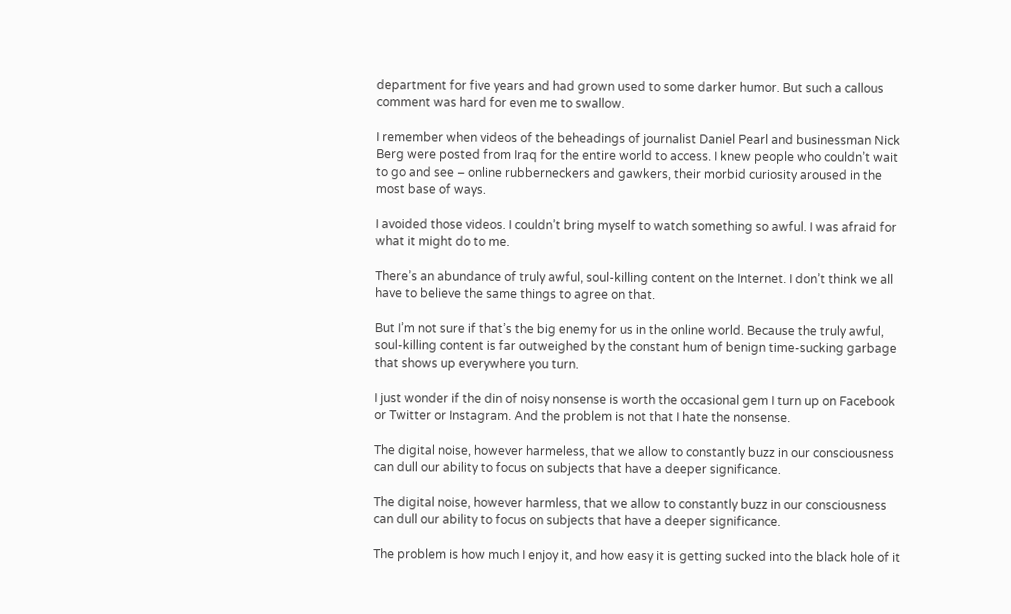department for five years and had grown used to some darker humor. But such a callous comment was hard for even me to swallow.

I remember when videos of the beheadings of journalist Daniel Pearl and businessman Nick Berg were posted from Iraq for the entire world to access. I knew people who couldn’t wait to go and see – online rubberneckers and gawkers, their morbid curiosity aroused in the most base of ways.

I avoided those videos. I couldn’t bring myself to watch something so awful. I was afraid for what it might do to me.

There’s an abundance of truly awful, soul-killing content on the Internet. I don’t think we all have to believe the same things to agree on that.

But I’m not sure if that’s the big enemy for us in the online world. Because the truly awful, soul-killing content is far outweighed by the constant hum of benign time-sucking garbage that shows up everywhere you turn.

I just wonder if the din of noisy nonsense is worth the occasional gem I turn up on Facebook or Twitter or Instagram. And the problem is not that I hate the nonsense.

The digital noise, however harmeless, that we allow to constantly buzz in our consciousness can dull our ability to focus on subjects that have a deeper significance.

The digital noise, however harmless, that we allow to constantly buzz in our consciousness can dull our ability to focus on subjects that have a deeper significance.

The problem is how much I enjoy it, and how easy it is getting sucked into the black hole of it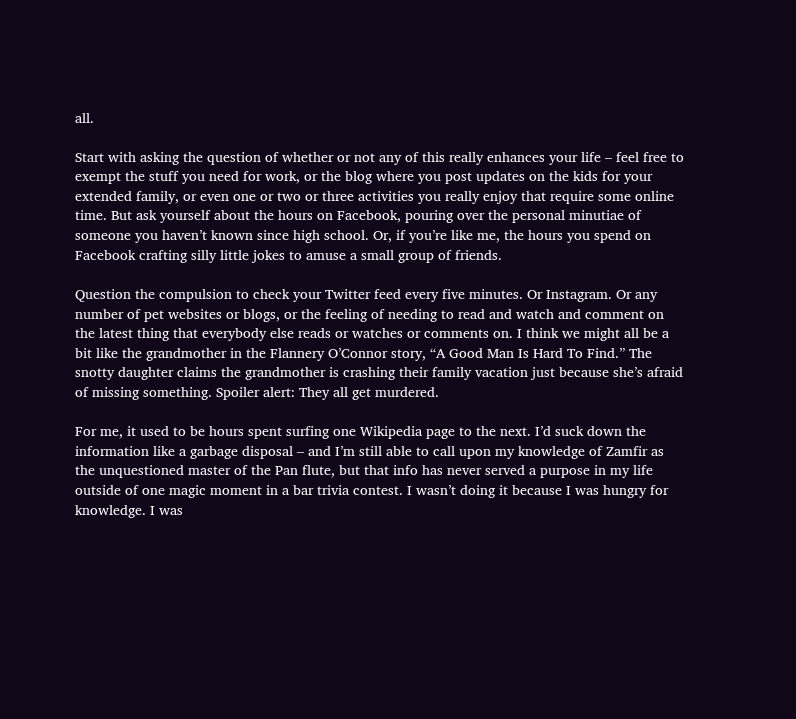all.

Start with asking the question of whether or not any of this really enhances your life – feel free to exempt the stuff you need for work, or the blog where you post updates on the kids for your extended family, or even one or two or three activities you really enjoy that require some online time. But ask yourself about the hours on Facebook, pouring over the personal minutiae of someone you haven’t known since high school. Or, if you’re like me, the hours you spend on Facebook crafting silly little jokes to amuse a small group of friends.

Question the compulsion to check your Twitter feed every five minutes. Or Instagram. Or any number of pet websites or blogs, or the feeling of needing to read and watch and comment on the latest thing that everybody else reads or watches or comments on. I think we might all be a bit like the grandmother in the Flannery O’Connor story, “A Good Man Is Hard To Find.” The snotty daughter claims the grandmother is crashing their family vacation just because she’s afraid of missing something. Spoiler alert: They all get murdered.

For me, it used to be hours spent surfing one Wikipedia page to the next. I’d suck down the information like a garbage disposal – and I’m still able to call upon my knowledge of Zamfir as the unquestioned master of the Pan flute, but that info has never served a purpose in my life outside of one magic moment in a bar trivia contest. I wasn’t doing it because I was hungry for knowledge. I was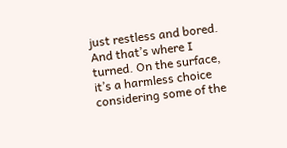just restless and bored. And that’s where I turned. On the surface, it’s a harmless choice considering some of the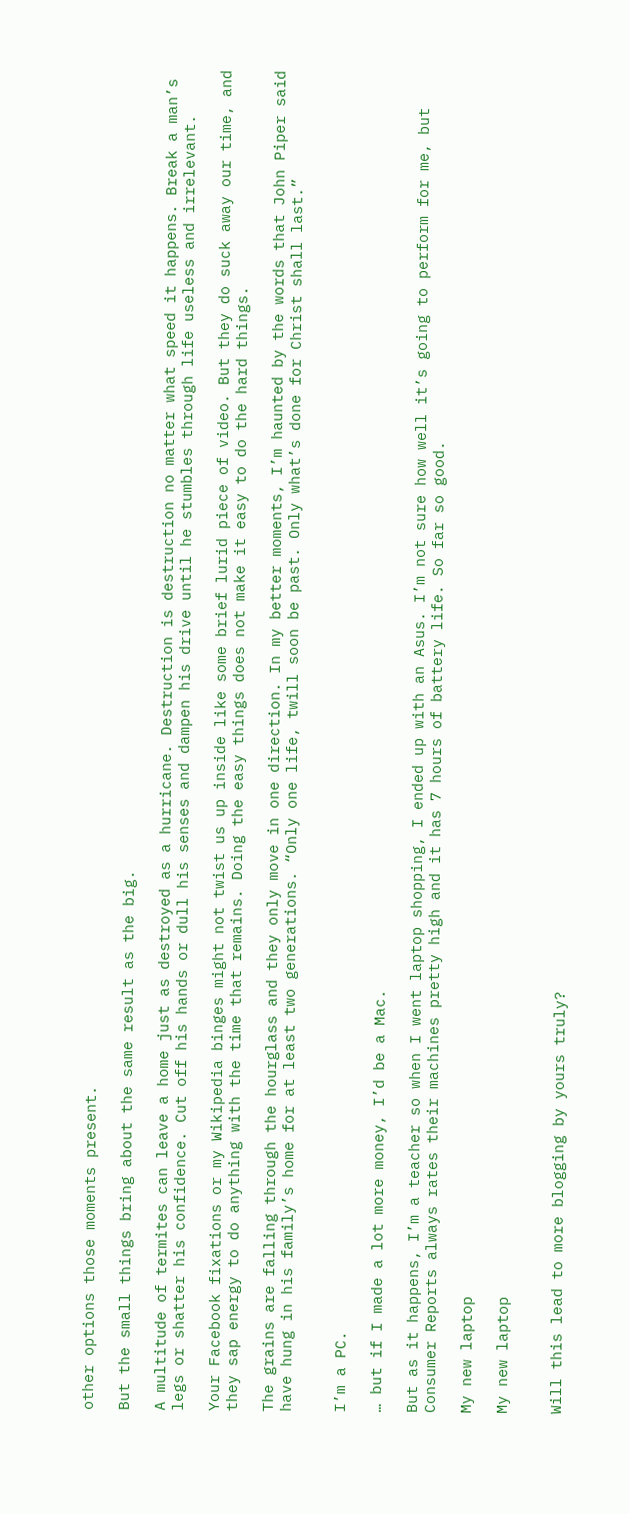other options those moments present.

But the small things bring about the same result as the big.

A multitude of termites can leave a home just as destroyed as a hurricane. Destruction is destruction no matter what speed it happens. Break a man’s legs or shatter his confidence. Cut off his hands or dull his senses and dampen his drive until he stumbles through life useless and irrelevant.

Your Facebook fixations or my Wikipedia binges might not twist us up inside like some brief lurid piece of video. But they do suck away our time, and they sap energy to do anything with the time that remains. Doing the easy things does not make it easy to do the hard things.

The grains are falling through the hourglass and they only move in one direction. In my better moments, I’m haunted by the words that John Piper said have hung in his family’s home for at least two generations. “Only one life, twill soon be past. Only what’s done for Christ shall last.”


I’m a PC.

… but if I made a lot more money, I’d be a Mac.

But as it happens, I’m a teacher so when I went laptop shopping, I ended up with an Asus. I’m not sure how well it’s going to perform for me, but Consumer Reports always rates their machines pretty high and it has 7 hours of battery life. So far so good.

My new laptop

My new laptop


Will this lead to more blogging by yours truly?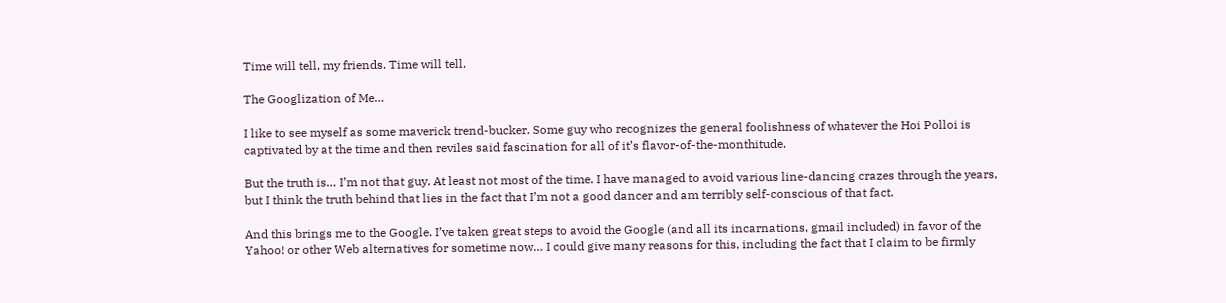Time will tell, my friends. Time will tell.

The Googlization of Me…

I like to see myself as some maverick trend-bucker. Some guy who recognizes the general foolishness of whatever the Hoi Polloi is captivated by at the time and then reviles said fascination for all of it’s flavor-of-the-monthitude.

But the truth is… I’m not that guy. At least not most of the time. I have managed to avoid various line-dancing crazes through the years, but I think the truth behind that lies in the fact that I’m not a good dancer and am terribly self-conscious of that fact.

And this brings me to the Google. I’ve taken great steps to avoid the Google (and all its incarnations, gmail included) in favor of the Yahoo! or other Web alternatives for sometime now… I could give many reasons for this, including the fact that I claim to be firmly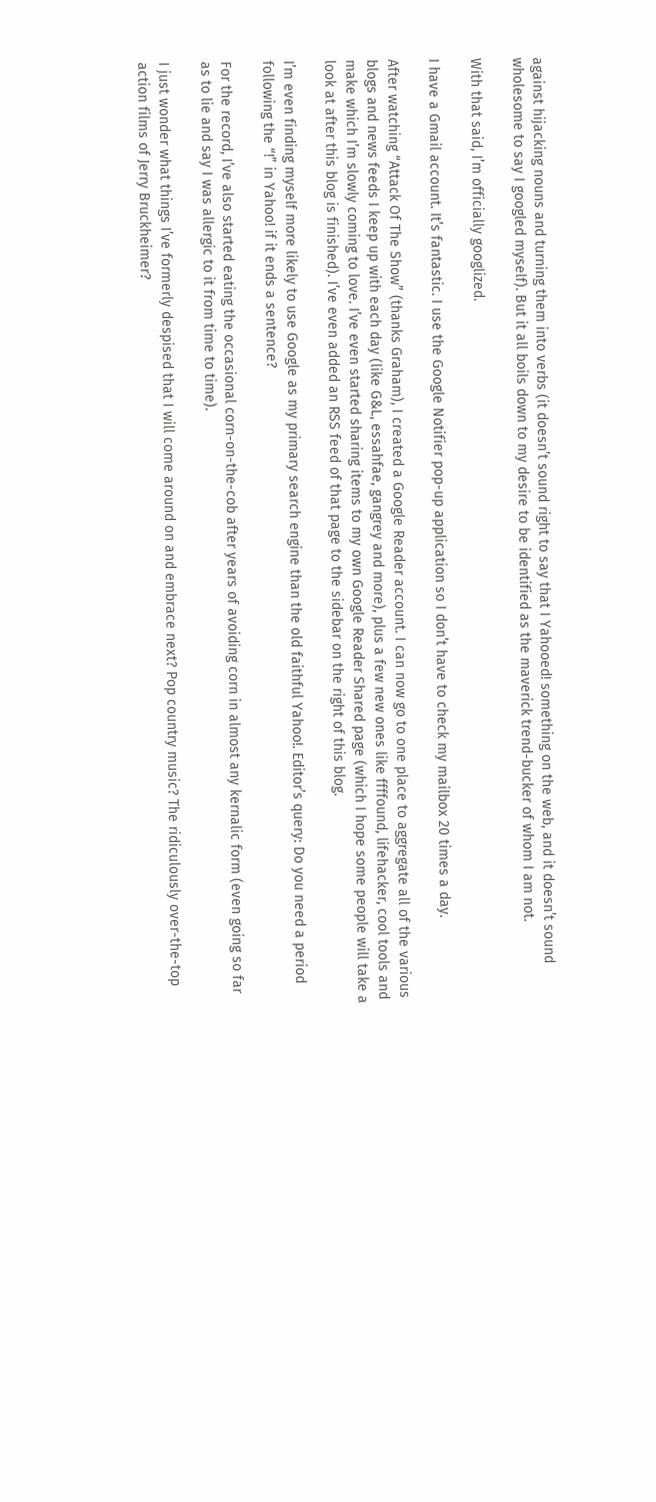against hijacking nouns and turning them into verbs (it doesn’t sound right to say that I Yahooed! something on the web, and it doesn’t sound wholesome to say I googled myself). But it all boils down to my desire to be identified as the maverick trend-bucker of whom I am not.

With that said, I’m officially googlized.

I have a Gmail account. It’s fantastic. I use the Google Notifier pop-up application so I don’t have to check my mailbox 20 times a day.

After watching “Attack Of The Show” (thanks Graham), I created a Google Reader account. I can now go to one place to aggregate all of the various blogs and news feeds I keep up with each day (like G&L, essahfae, gangrey and more), plus a few new ones like ffffound, lifehacker, cool tools and make which I’m slowly coming to love. I’ve even started sharing items to my own Google Reader Shared page (which I hope some people will take a look at after this blog is finished). I’ve even added an RSS feed of that page to the sidebar on the right of this blog.

I’m even finding myself more likely to use Google as my primary search engine than the old faithful Yahoo!. Editor’s query: Do you need a period following the “!” in Yahoo! if it ends a sentence?

For the record, I’ve also started eating the occasional corn-on-the-cob after years of avoiding corn in almost any kernalic form (even going so far as to lie and say I was allergic to it from time to time).

I just wonder what things I’ve formerly despised that I will come around on and embrace next? Pop country music? The ridiculously over-the-top action films of Jerry Bruckheimer?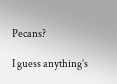Pecans?

I guess anything’s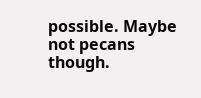possible. Maybe not pecans though.